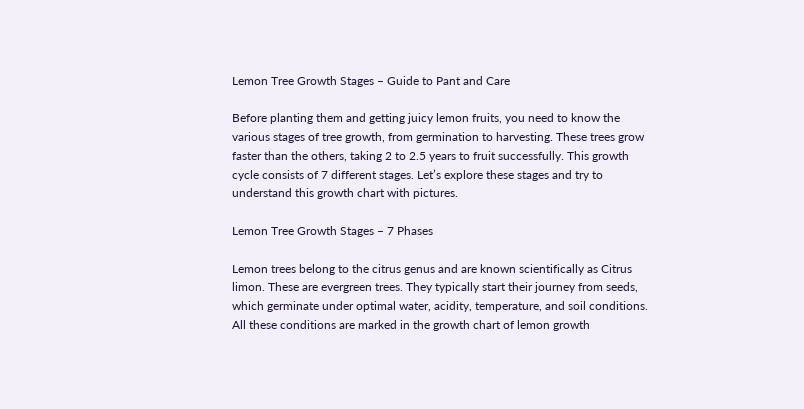Lemon Tree Growth Stages – Guide to Pant and Care

Before planting them and getting juicy lemon fruits, you need to know the various stages of tree growth, from germination to harvesting. These trees grow faster than the others, taking 2 to 2.5 years to fruit successfully. This growth cycle consists of 7 different stages. Let’s explore these stages and try to understand this growth chart with pictures.

Lemon Tree Growth Stages – 7 Phases

Lemon trees belong to the citrus genus and are known scientifically as Citrus limon. These are evergreen trees. They typically start their journey from seeds, which germinate under optimal water, acidity, temperature, and soil conditions. All these conditions are marked in the growth chart of lemon growth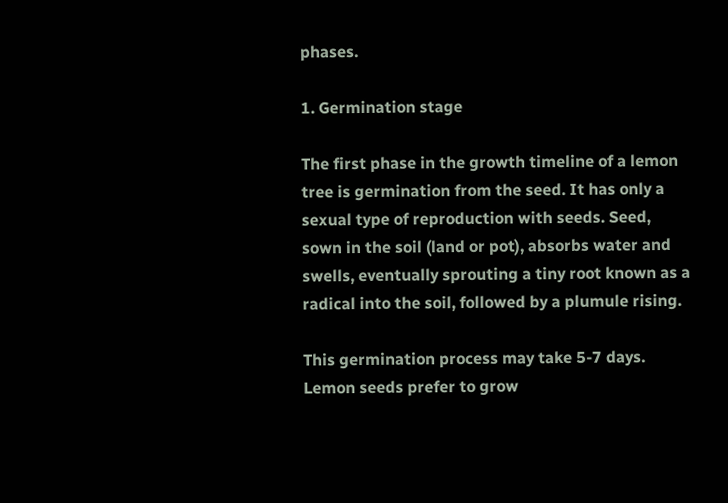phases.

1. Germination stage

The first phase in the growth timeline of a lemon tree is germination from the seed. It has only a sexual type of reproduction with seeds. Seed, sown in the soil (land or pot), absorbs water and swells, eventually sprouting a tiny root known as a radical into the soil, followed by a plumule rising.

This germination process may take 5-7 days. Lemon seeds prefer to grow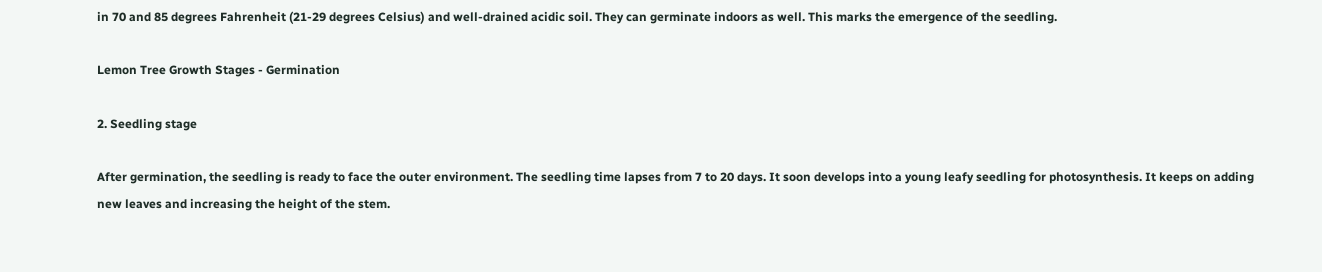in 70 and 85 degrees Fahrenheit (21-29 degrees Celsius) and well-drained acidic soil. They can germinate indoors as well. This marks the emergence of the seedling.

Lemon Tree Growth Stages - Germination

2. Seedling stage

After germination, the seedling is ready to face the outer environment. The seedling time lapses from 7 to 20 days. It soon develops into a young leafy seedling for photosynthesis. It keeps on adding new leaves and increasing the height of the stem.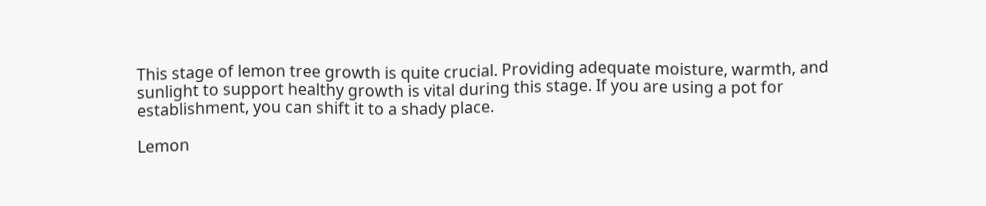This stage of lemon tree growth is quite crucial. Providing adequate moisture, warmth, and sunlight to support healthy growth is vital during this stage. If you are using a pot for establishment, you can shift it to a shady place.

Lemon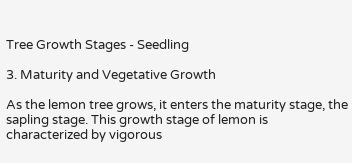Tree Growth Stages - Seedling

3. Maturity and Vegetative Growth

As the lemon tree grows, it enters the maturity stage, the sapling stage. This growth stage of lemon is characterized by vigorous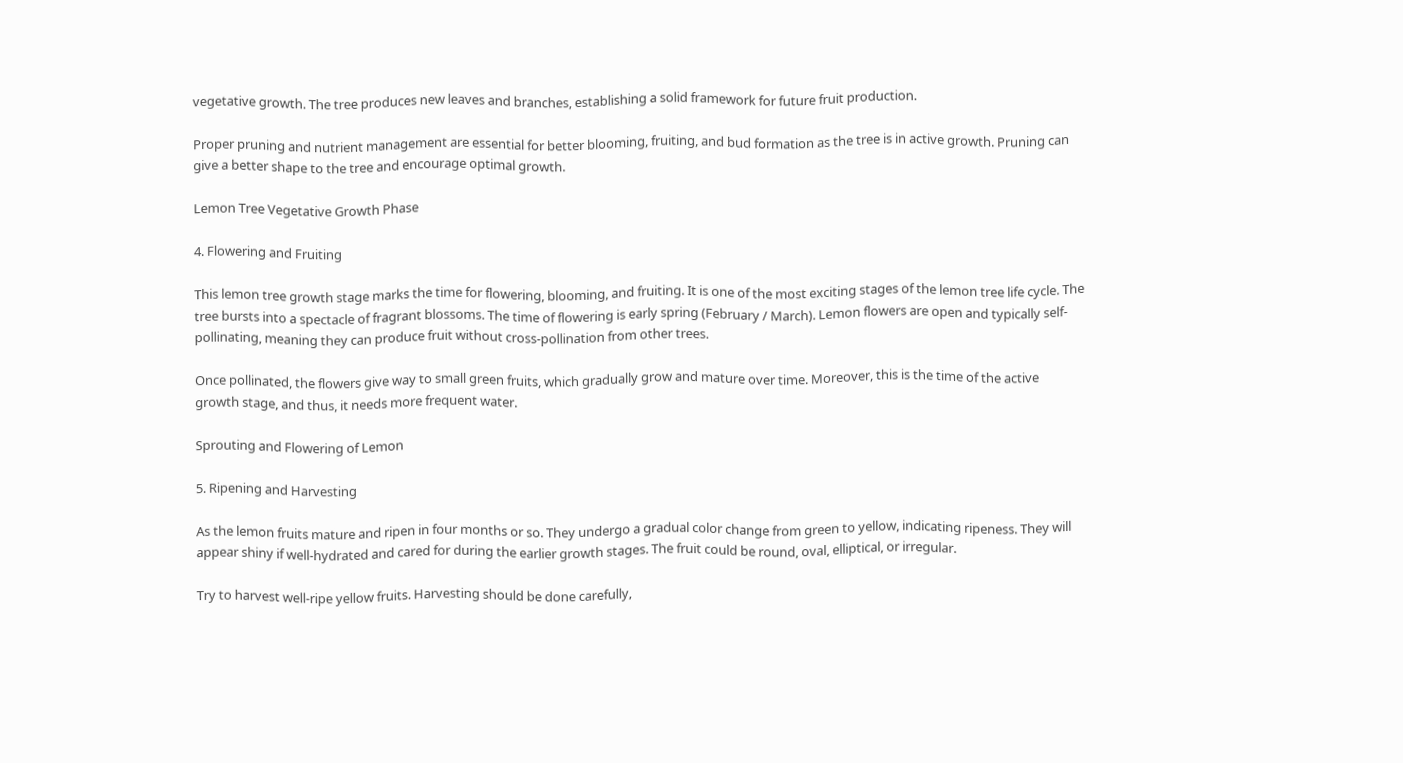vegetative growth. The tree produces new leaves and branches, establishing a solid framework for future fruit production.

Proper pruning and nutrient management are essential for better blooming, fruiting, and bud formation as the tree is in active growth. Pruning can give a better shape to the tree and encourage optimal growth.

Lemon Tree Vegetative Growth Phase

4. Flowering and Fruiting

This lemon tree growth stage marks the time for flowering, blooming, and fruiting. It is one of the most exciting stages of the lemon tree life cycle. The tree bursts into a spectacle of fragrant blossoms. The time of flowering is early spring (February / March). Lemon flowers are open and typically self-pollinating, meaning they can produce fruit without cross-pollination from other trees.

Once pollinated, the flowers give way to small green fruits, which gradually grow and mature over time. Moreover, this is the time of the active growth stage, and thus, it needs more frequent water.

Sprouting and Flowering of Lemon

5. Ripening and Harvesting

As the lemon fruits mature and ripen in four months or so. They undergo a gradual color change from green to yellow, indicating ripeness. They will appear shiny if well-hydrated and cared for during the earlier growth stages. The fruit could be round, oval, elliptical, or irregular.

Try to harvest well-ripe yellow fruits. Harvesting should be done carefully,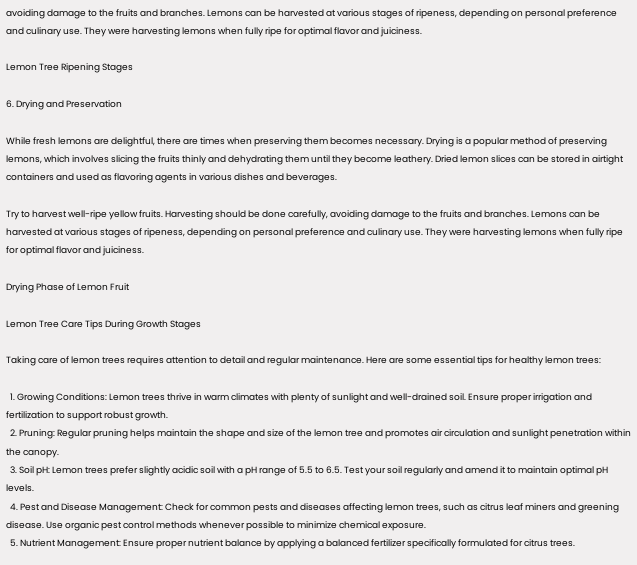avoiding damage to the fruits and branches. Lemons can be harvested at various stages of ripeness, depending on personal preference and culinary use. They were harvesting lemons when fully ripe for optimal flavor and juiciness.

Lemon Tree Ripening Stages

6. Drying and Preservation

While fresh lemons are delightful, there are times when preserving them becomes necessary. Drying is a popular method of preserving lemons, which involves slicing the fruits thinly and dehydrating them until they become leathery. Dried lemon slices can be stored in airtight containers and used as flavoring agents in various dishes and beverages.

Try to harvest well-ripe yellow fruits. Harvesting should be done carefully, avoiding damage to the fruits and branches. Lemons can be harvested at various stages of ripeness, depending on personal preference and culinary use. They were harvesting lemons when fully ripe for optimal flavor and juiciness.

Drying Phase of Lemon Fruit

Lemon Tree Care Tips During Growth Stages

Taking care of lemon trees requires attention to detail and regular maintenance. Here are some essential tips for healthy lemon trees:

  1. Growing Conditions: Lemon trees thrive in warm climates with plenty of sunlight and well-drained soil. Ensure proper irrigation and fertilization to support robust growth.
  2. Pruning: Regular pruning helps maintain the shape and size of the lemon tree and promotes air circulation and sunlight penetration within the canopy.
  3. Soil pH: Lemon trees prefer slightly acidic soil with a pH range of 5.5 to 6.5. Test your soil regularly and amend it to maintain optimal pH levels.
  4. Pest and Disease Management: Check for common pests and diseases affecting lemon trees, such as citrus leaf miners and greening disease. Use organic pest control methods whenever possible to minimize chemical exposure.
  5. Nutrient Management: Ensure proper nutrient balance by applying a balanced fertilizer specifically formulated for citrus trees.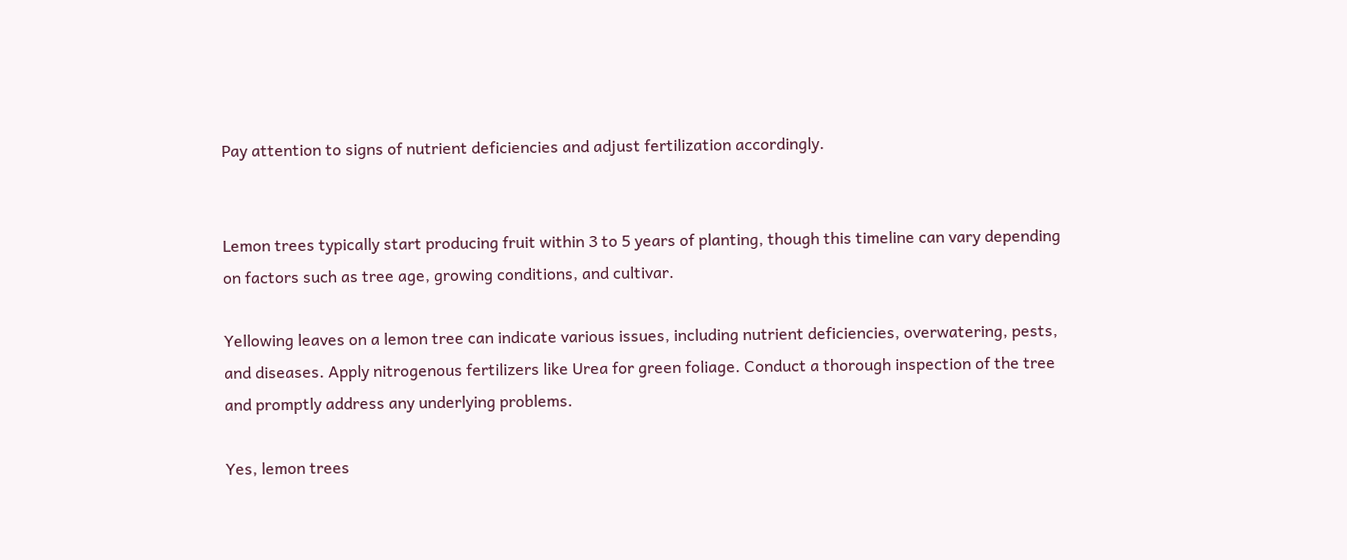Pay attention to signs of nutrient deficiencies and adjust fertilization accordingly.


Lemon trees typically start producing fruit within 3 to 5 years of planting, though this timeline can vary depending on factors such as tree age, growing conditions, and cultivar.

Yellowing leaves on a lemon tree can indicate various issues, including nutrient deficiencies, overwatering, pests, and diseases. Apply nitrogenous fertilizers like Urea for green foliage. Conduct a thorough inspection of the tree and promptly address any underlying problems.

Yes, lemon trees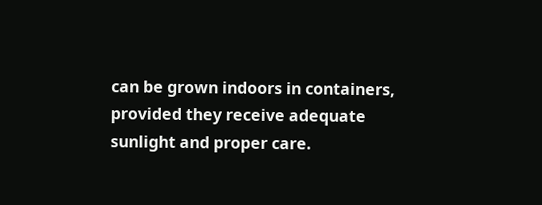can be grown indoors in containers, provided they receive adequate sunlight and proper care.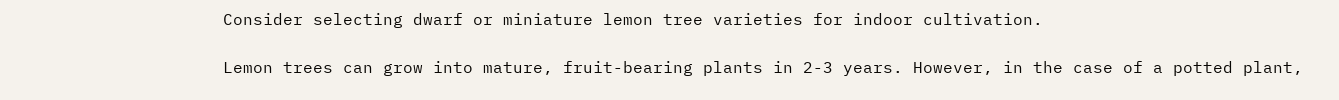Consider selecting dwarf or miniature lemon tree varieties for indoor cultivation.

Lemon trees can grow into mature, fruit-bearing plants in 2-3 years. However, in the case of a potted plant,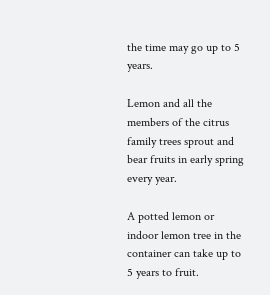the time may go up to 5 years.

Lemon and all the members of the citrus family trees sprout and bear fruits in early spring every year.

A potted lemon or indoor lemon tree in the container can take up to 5 years to fruit.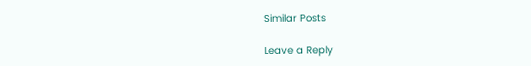Similar Posts

Leave a Reply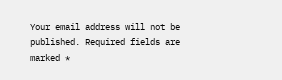Your email address will not be published. Required fields are marked *